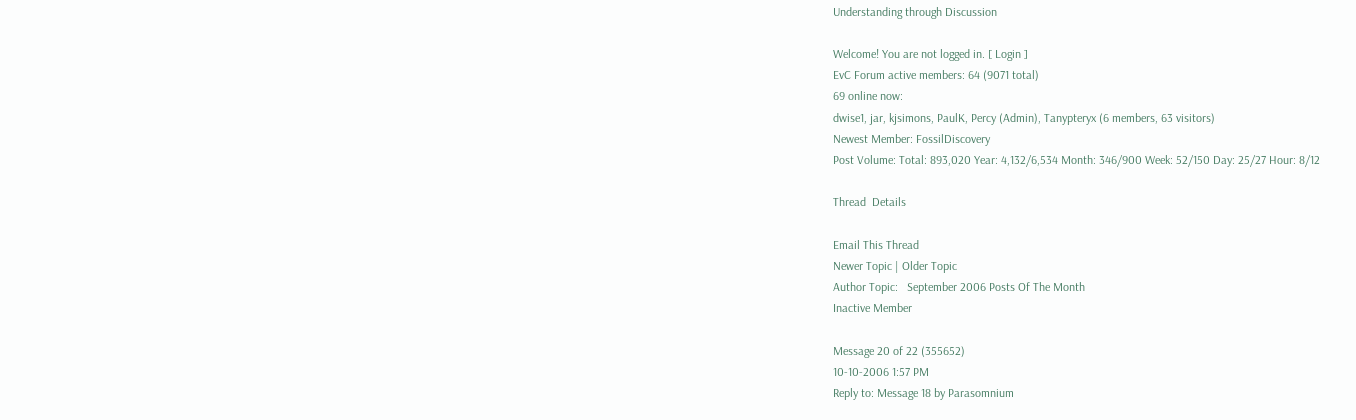Understanding through Discussion

Welcome! You are not logged in. [ Login ]
EvC Forum active members: 64 (9071 total)
69 online now:
dwise1, jar, kjsimons, PaulK, Percy (Admin), Tanypteryx (6 members, 63 visitors)
Newest Member: FossilDiscovery
Post Volume: Total: 893,020 Year: 4,132/6,534 Month: 346/900 Week: 52/150 Day: 25/27 Hour: 8/12

Thread  Details

Email This Thread
Newer Topic | Older Topic
Author Topic:   September 2006 Posts Of The Month
Inactive Member

Message 20 of 22 (355652)
10-10-2006 1:57 PM
Reply to: Message 18 by Parasomnium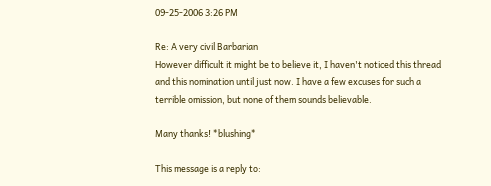09-25-2006 3:26 PM

Re: A very civil Barbarian
However difficult it might be to believe it, I haven't noticed this thread and this nomination until just now. I have a few excuses for such a terrible omission, but none of them sounds believable.

Many thanks! *blushing*

This message is a reply to: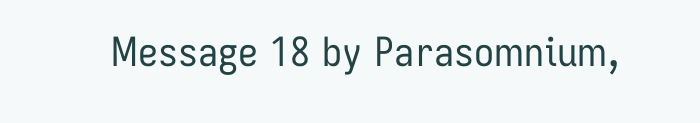Message 18 by Parasomnium,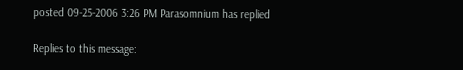posted 09-25-2006 3:26 PM Parasomnium has replied

Replies to this message: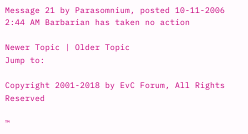Message 21 by Parasomnium, posted 10-11-2006 2:44 AM Barbarian has taken no action

Newer Topic | Older Topic
Jump to:

Copyright 2001-2018 by EvC Forum, All Rights Reserved

™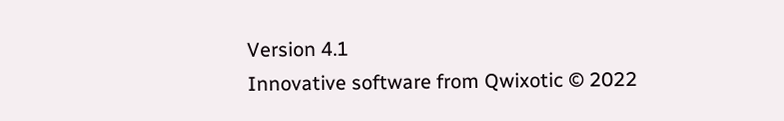Version 4.1
Innovative software from Qwixotic © 2022